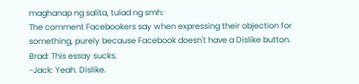maghanap ng salita, tulad ng smh:
The comment Facebookers say when expressing their objection for something, purely because Facebook doesn't have a Dislike button.
Brad: This essay sucks.
-Jack: Yeah. Dislike.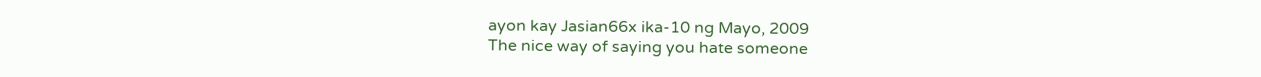ayon kay Jasian66x ika-10 ng Mayo, 2009
The nice way of saying you hate someone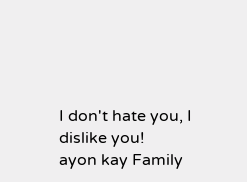I don't hate you, I dislike you!
ayon kay Family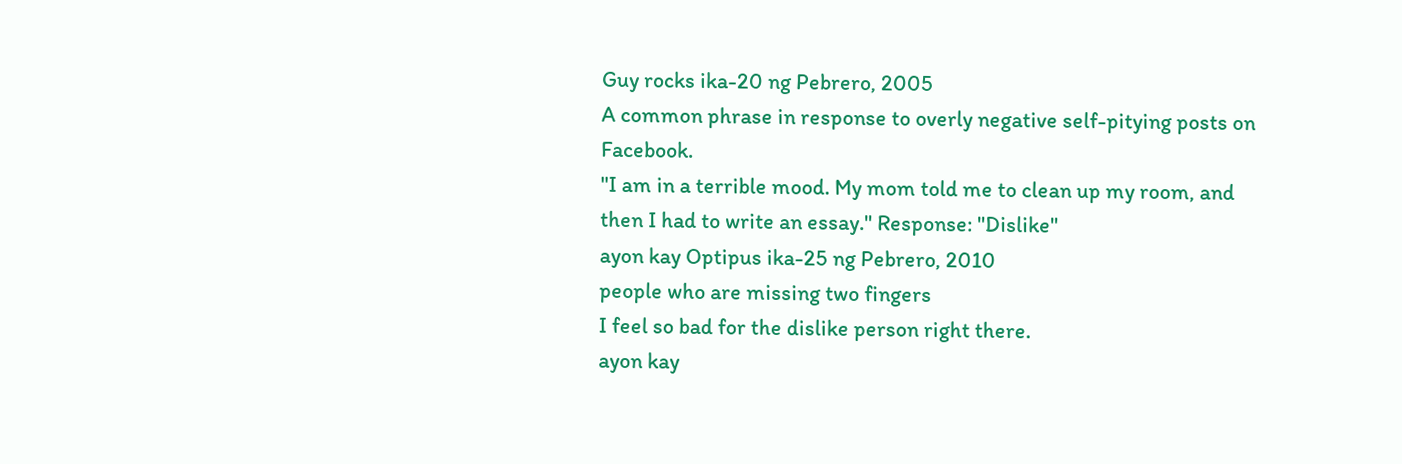Guy rocks ika-20 ng Pebrero, 2005
A common phrase in response to overly negative self-pitying posts on Facebook.
"I am in a terrible mood. My mom told me to clean up my room, and then I had to write an essay." Response: "Dislike"
ayon kay Optipus ika-25 ng Pebrero, 2010
people who are missing two fingers
I feel so bad for the dislike person right there.
ayon kay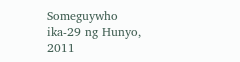Someguywho ika-29 ng Hunyo, 2011